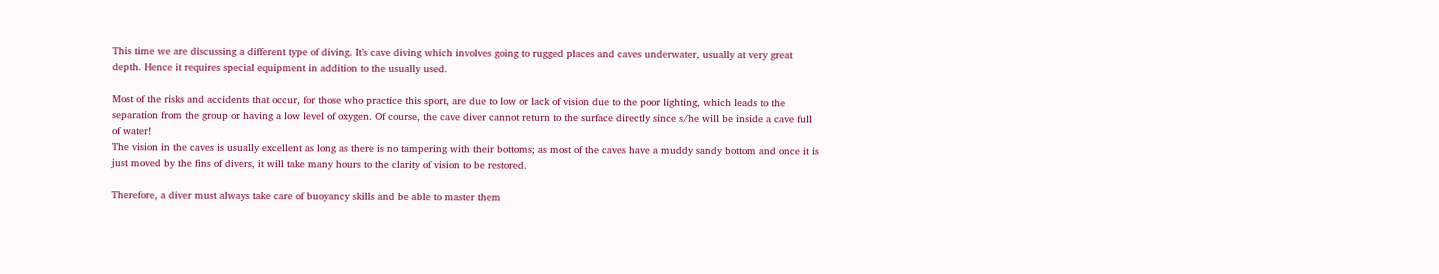This time we are discussing a different type of diving. It’s cave diving which involves going to rugged places and caves underwater, usually at very great depth. Hence it requires special equipment in addition to the usually used.

Most of the risks and accidents that occur, for those who practice this sport, are due to low or lack of vision due to the poor lighting, which leads to the separation from the group or having a low level of oxygen. Of course, the cave diver cannot return to the surface directly since s/he will be inside a cave full of water!
The vision in the caves is usually excellent as long as there is no tampering with their bottoms; as most of the caves have a muddy sandy bottom and once it is just moved by the fins of divers, it will take many hours to the clarity of vision to be restored.

Therefore, a diver must always take care of buoyancy skills and be able to master them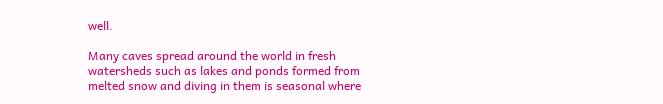well.

Many caves spread around the world in fresh watersheds such as lakes and ponds formed from melted snow and diving in them is seasonal where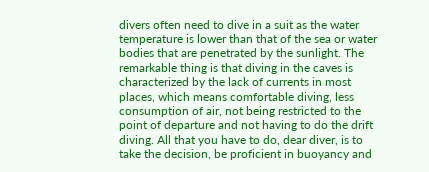divers often need to dive in a suit as the water temperature is lower than that of the sea or water bodies that are penetrated by the sunlight. The remarkable thing is that diving in the caves is characterized by the lack of currents in most places, which means comfortable diving, less consumption of air, not being restricted to the point of departure and not having to do the drift diving. All that you have to do, dear diver, is to take the decision, be proficient in buoyancy and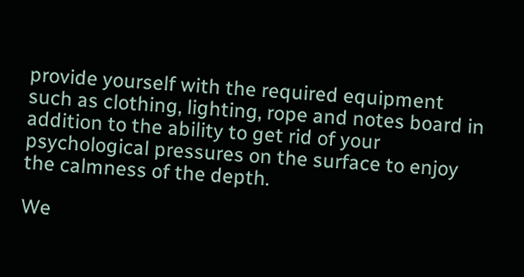provide yourself with the required equipment such as clothing, lighting, rope and notes board in addition to the ability to get rid of your psychological pressures on the surface to enjoy the calmness of the depth.

We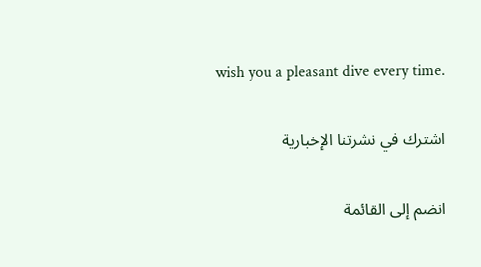wish you a pleasant dive every time.

اشترك في نشرتنا الإخبارية

انضم إلى القائمة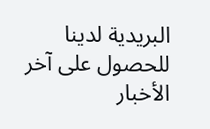البريدية لدينا للحصول على آخر الأخبار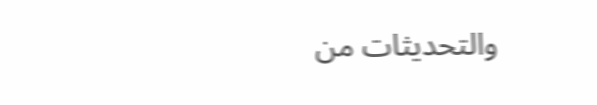والتحديثات من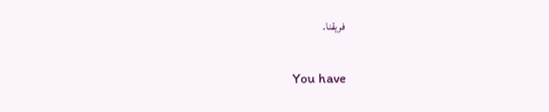فريقنا.

You have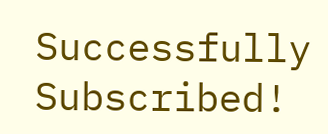Successfully Subscribed!